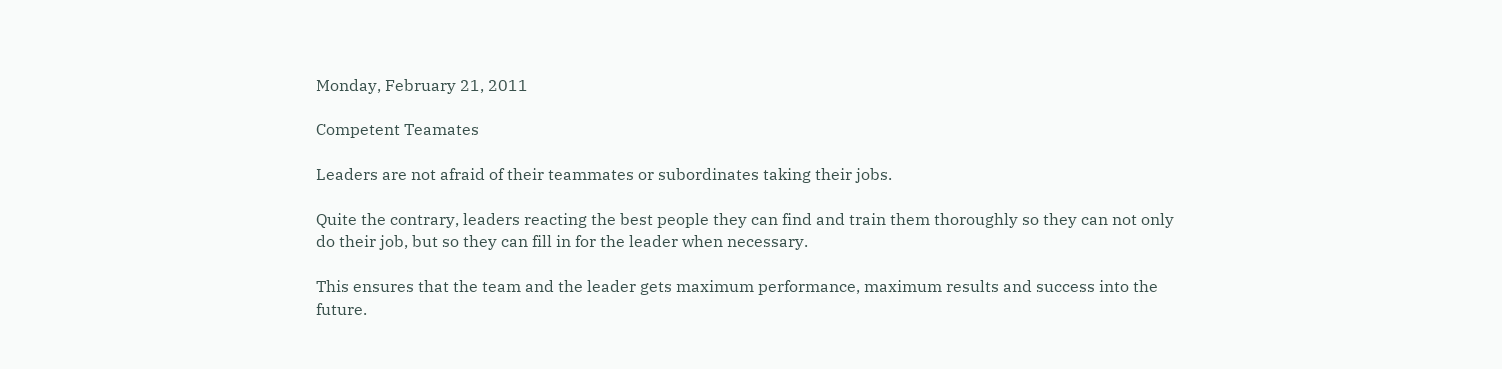Monday, February 21, 2011

Competent Teamates

Leaders are not afraid of their teammates or subordinates taking their jobs.

Quite the contrary, leaders reacting the best people they can find and train them thoroughly so they can not only do their job, but so they can fill in for the leader when necessary.

This ensures that the team and the leader gets maximum performance, maximum results and success into the future.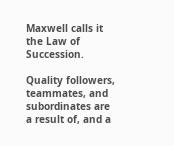Maxwell calls it the Law of Succession.

Quality followers, teammates, and subordinates are a result of, and a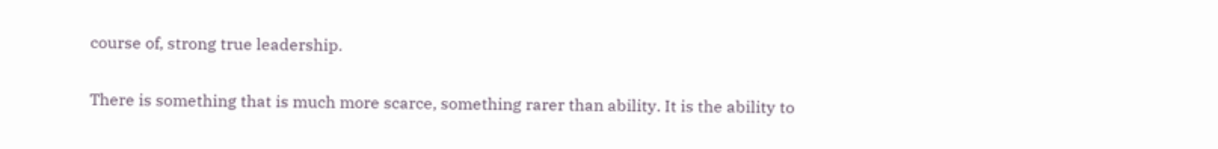course of, strong true leadership.

There is something that is much more scarce, something rarer than ability. It is the ability to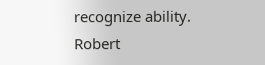recognize ability.
Robert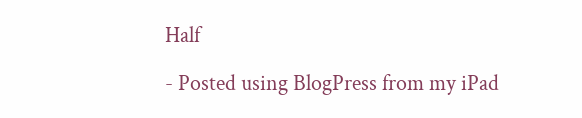Half

- Posted using BlogPress from my iPad